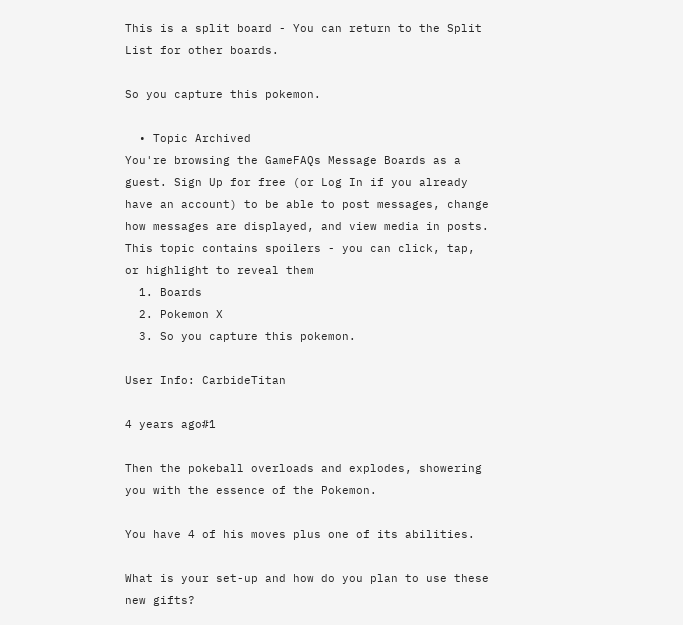This is a split board - You can return to the Split List for other boards.

So you capture this pokemon.

  • Topic Archived
You're browsing the GameFAQs Message Boards as a guest. Sign Up for free (or Log In if you already have an account) to be able to post messages, change how messages are displayed, and view media in posts.
This topic contains spoilers - you can click, tap, or highlight to reveal them
  1. Boards
  2. Pokemon X
  3. So you capture this pokemon.

User Info: CarbideTitan

4 years ago#1

Then the pokeball overloads and explodes, showering you with the essence of the Pokemon.

You have 4 of his moves plus one of its abilities.

What is your set-up and how do you plan to use these new gifts?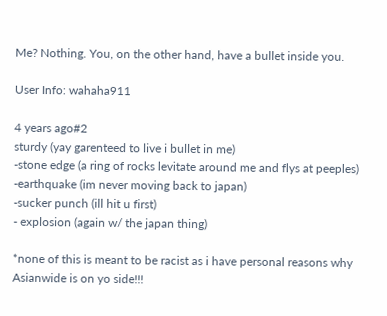Me? Nothing. You, on the other hand, have a bullet inside you.

User Info: wahaha911

4 years ago#2
sturdy (yay garenteed to live i bullet in me)
-stone edge (a ring of rocks levitate around me and flys at peeples)
-earthquake (im never moving back to japan)
-sucker punch (ill hit u first)
- explosion (again w/ the japan thing)

*none of this is meant to be racist as i have personal reasons why
Asianwide is on yo side!!!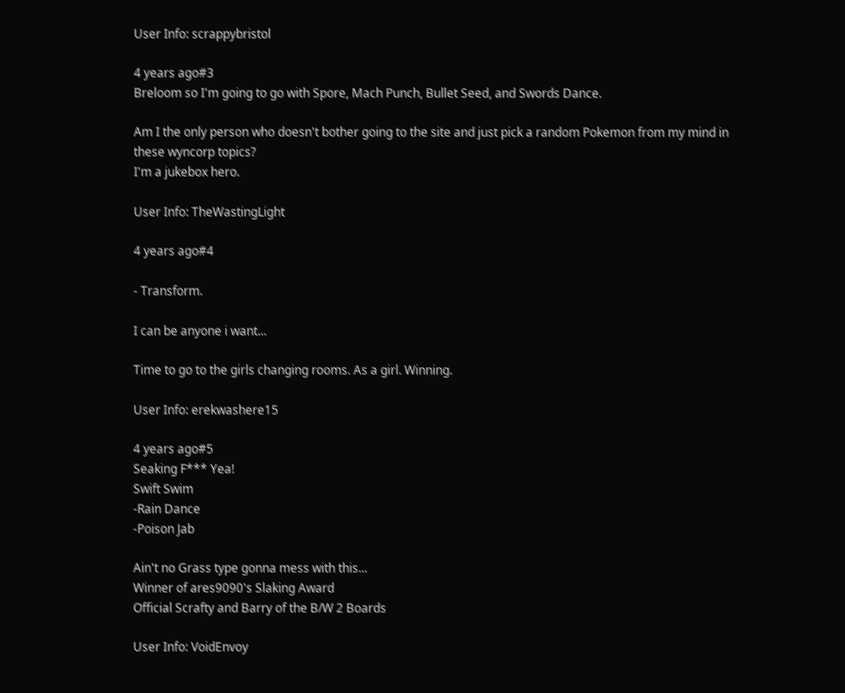User Info: scrappybristol

4 years ago#3
Breloom so I'm going to go with Spore, Mach Punch, Bullet Seed, and Swords Dance.

Am I the only person who doesn't bother going to the site and just pick a random Pokemon from my mind in these wyncorp topics?
I'm a jukebox hero.

User Info: TheWastingLight

4 years ago#4

- Transform.

I can be anyone i want...

Time to go to the girls changing rooms. As a girl. Winning.

User Info: erekwashere15

4 years ago#5
Seaking F*** Yea!
Swift Swim
-Rain Dance
-Poison Jab

Ain't no Grass type gonna mess with this...
Winner of ares9090's Slaking Award
Official Scrafty and Barry of the B/W 2 Boards

User Info: VoidEnvoy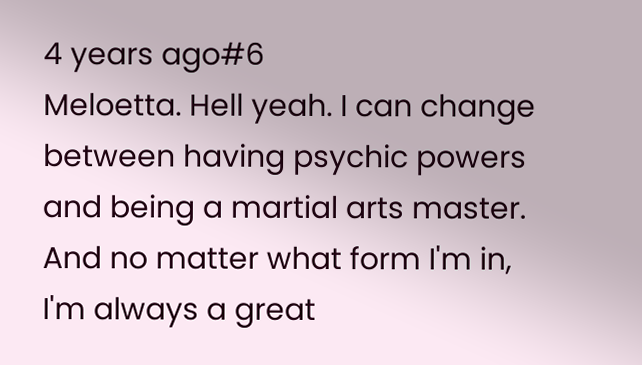4 years ago#6
Meloetta. Hell yeah. I can change between having psychic powers and being a martial arts master. And no matter what form I'm in, I'm always a great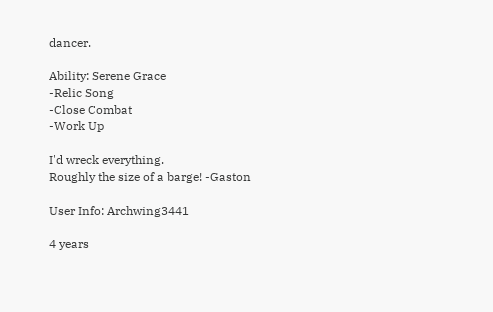dancer.

Ability: Serene Grace
-Relic Song
-Close Combat
-Work Up

I'd wreck everything.
Roughly the size of a barge! -Gaston

User Info: Archwing3441

4 years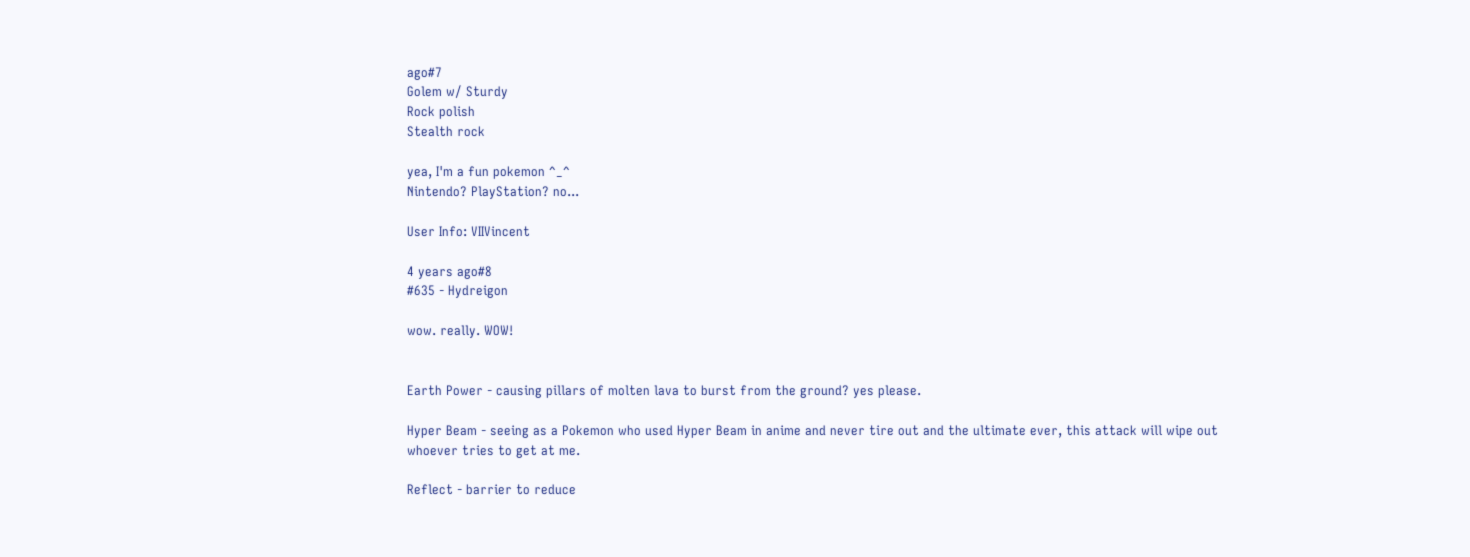ago#7
Golem w/ Sturdy
Rock polish
Stealth rock

yea, I'm a fun pokemon ^_^
Nintendo? PlayStation? no...

User Info: VIIVincent

4 years ago#8
#635 - Hydreigon

wow. really. WOW!


Earth Power - causing pillars of molten lava to burst from the ground? yes please.

Hyper Beam - seeing as a Pokemon who used Hyper Beam in anime and never tire out and the ultimate ever, this attack will wipe out whoever tries to get at me.

Reflect - barrier to reduce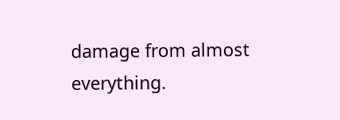damage from almost everything.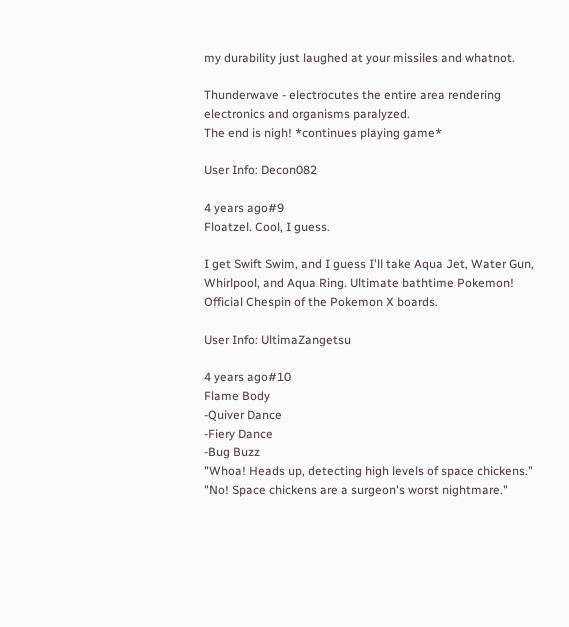my durability just laughed at your missiles and whatnot.

Thunderwave - electrocutes the entire area rendering electronics and organisms paralyzed.
The end is nigh! *continues playing game*

User Info: Decon082

4 years ago#9
Floatzel. Cool, I guess.

I get Swift Swim, and I guess I'll take Aqua Jet, Water Gun, Whirlpool, and Aqua Ring. Ultimate bathtime Pokemon!
Official Chespin of the Pokemon X boards.

User Info: UltimaZangetsu

4 years ago#10
Flame Body
-Quiver Dance
-Fiery Dance
-Bug Buzz
"Whoa! Heads up, detecting high levels of space chickens."
"No! Space chickens are a surgeon's worst nightmare."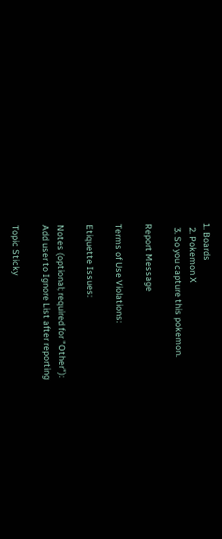1. Boards
  2. Pokemon X
  3. So you capture this pokemon.

Report Message

Terms of Use Violations:

Etiquette Issues:

Notes (optional; required for "Other"):
Add user to Ignore List after reporting

Topic Sticky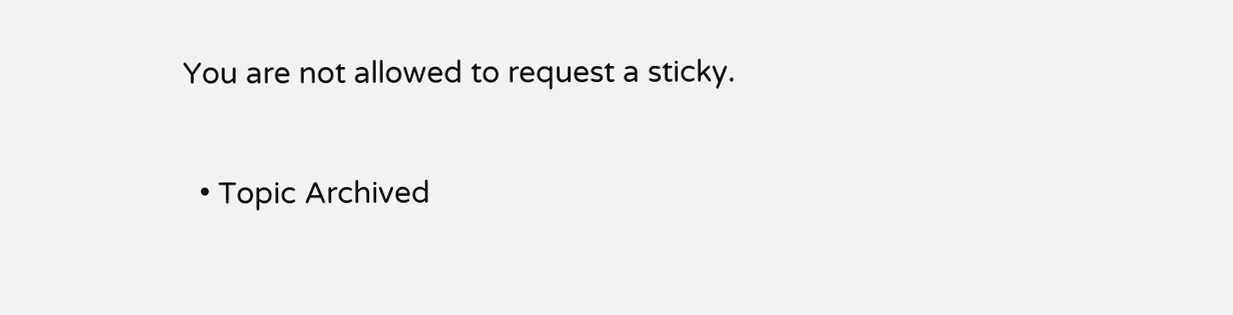You are not allowed to request a sticky.

  • Topic Archived